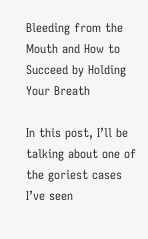Bleeding from the Mouth and How to Succeed by Holding Your Breath

In this post, I’ll be talking about one of the goriest cases I’ve seen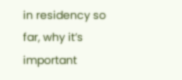in residency so far, why it’s important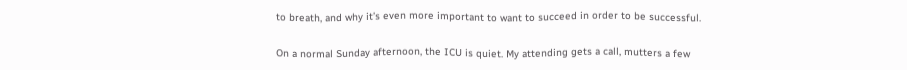to breath, and why it’s even more important to want to succeed in order to be successful.


On a normal Sunday afternoon, the ICU is quiet. My attending gets a call, mutters a few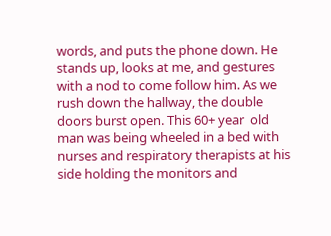words, and puts the phone down. He stands up, looks at me, and gestures with a nod to come follow him. As we rush down the hallway, the double doors burst open. This 60+ year  old man was being wheeled in a bed with nurses and respiratory therapists at his side holding the monitors and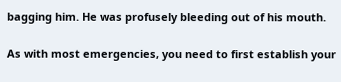bagging him. He was profusely bleeding out of his mouth.

As with most emergencies, you need to first establish your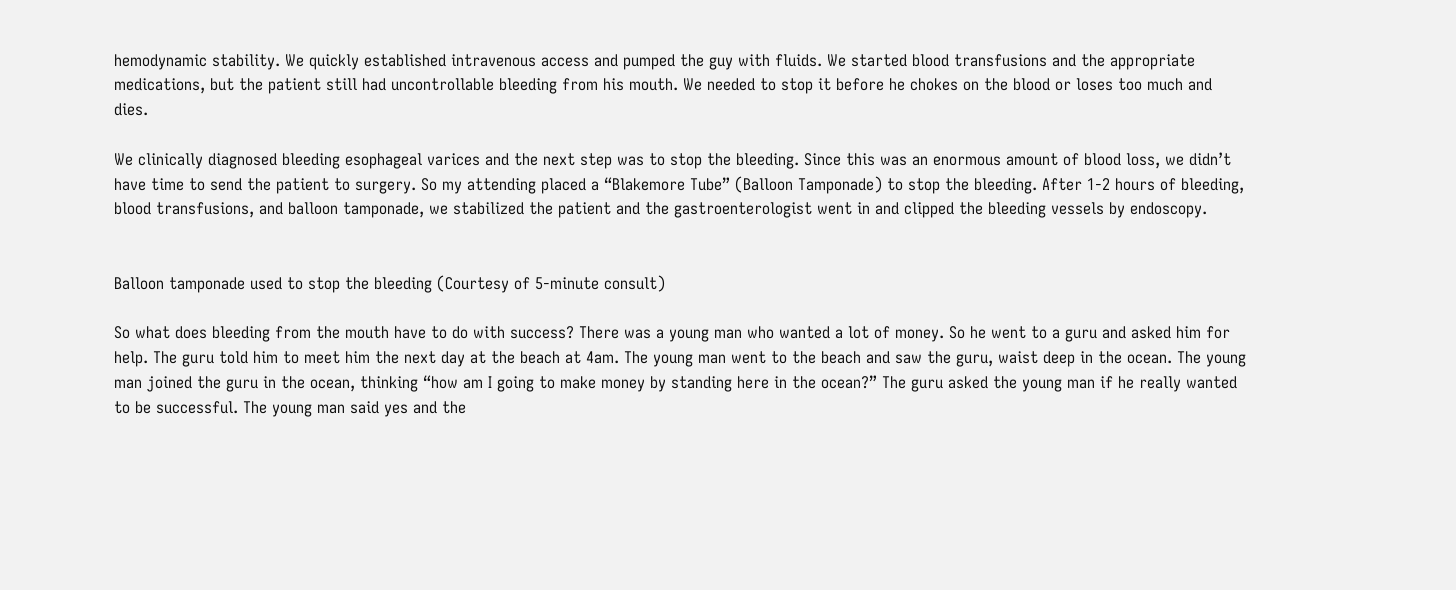hemodynamic stability. We quickly established intravenous access and pumped the guy with fluids. We started blood transfusions and the appropriate medications, but the patient still had uncontrollable bleeding from his mouth. We needed to stop it before he chokes on the blood or loses too much and dies.

We clinically diagnosed bleeding esophageal varices and the next step was to stop the bleeding. Since this was an enormous amount of blood loss, we didn’t have time to send the patient to surgery. So my attending placed a “Blakemore Tube” (Balloon Tamponade) to stop the bleeding. After 1-2 hours of bleeding, blood transfusions, and balloon tamponade, we stabilized the patient and the gastroenterologist went in and clipped the bleeding vessels by endoscopy.


Balloon tamponade used to stop the bleeding (Courtesy of 5-minute consult)

So what does bleeding from the mouth have to do with success? There was a young man who wanted a lot of money. So he went to a guru and asked him for help. The guru told him to meet him the next day at the beach at 4am. The young man went to the beach and saw the guru, waist deep in the ocean. The young man joined the guru in the ocean, thinking “how am I going to make money by standing here in the ocean?” The guru asked the young man if he really wanted to be successful. The young man said yes and the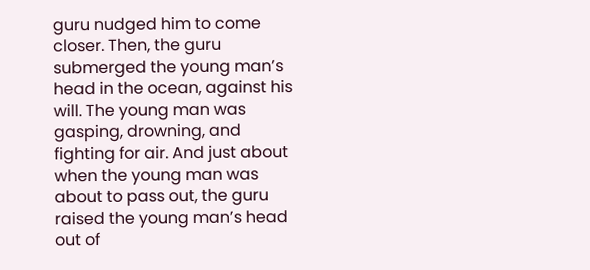guru nudged him to come closer. Then, the guru submerged the young man’s head in the ocean, against his will. The young man was gasping, drowning, and fighting for air. And just about when the young man was about to pass out, the guru raised the young man’s head out of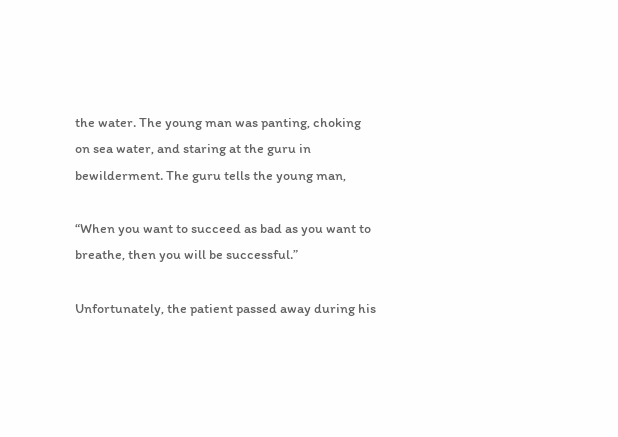the water. The young man was panting, choking on sea water, and staring at the guru in bewilderment. The guru tells the young man,

“When you want to succeed as bad as you want to breathe, then you will be successful.”

Unfortunately, the patient passed away during his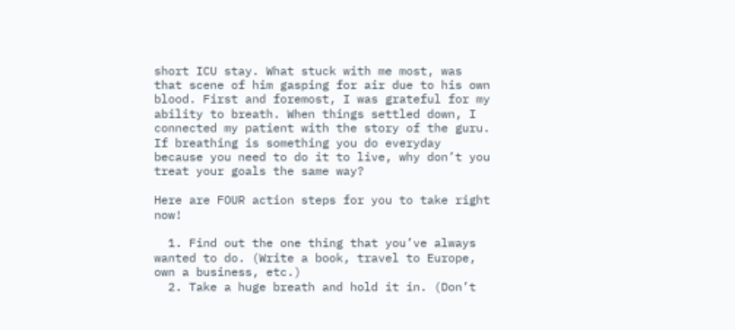short ICU stay. What stuck with me most, was that scene of him gasping for air due to his own blood. First and foremost, I was grateful for my ability to breath. When things settled down, I connected my patient with the story of the guru. If breathing is something you do everyday because you need to do it to live, why don’t you treat your goals the same way?

Here are FOUR action steps for you to take right now!

  1. Find out the one thing that you’ve always wanted to do. (Write a book, travel to Europe, own a business, etc.)
  2. Take a huge breath and hold it in. (Don’t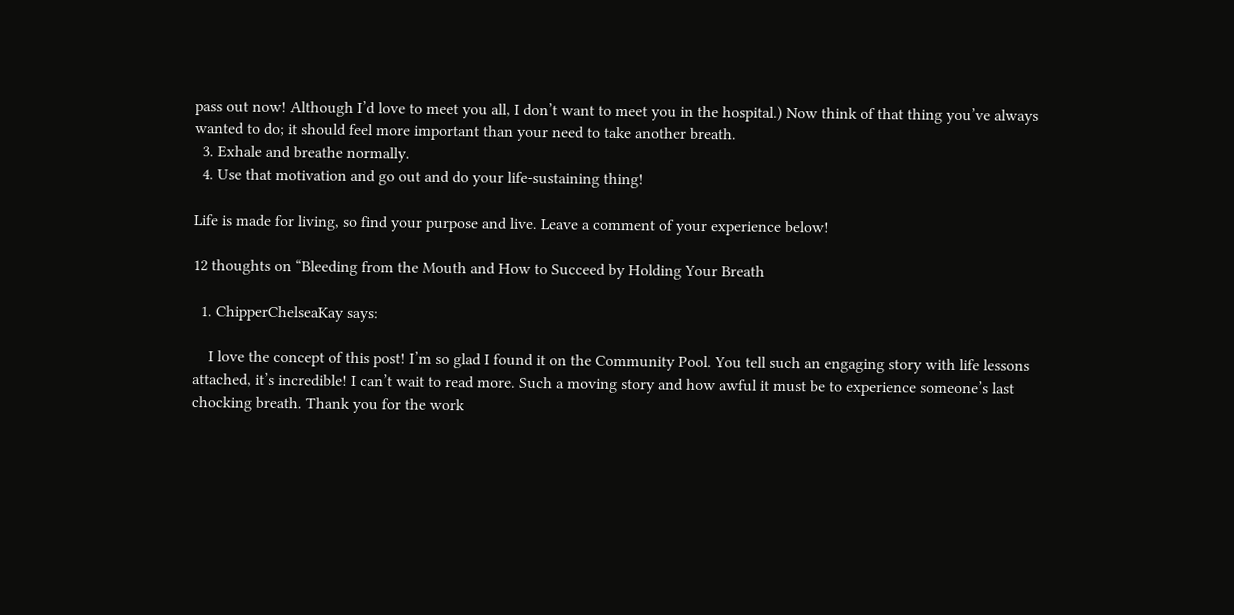pass out now! Although I’d love to meet you all, I don’t want to meet you in the hospital.) Now think of that thing you’ve always wanted to do; it should feel more important than your need to take another breath.
  3. Exhale and breathe normally.
  4. Use that motivation and go out and do your life-sustaining thing!

Life is made for living, so find your purpose and live. Leave a comment of your experience below!

12 thoughts on “Bleeding from the Mouth and How to Succeed by Holding Your Breath

  1. ChipperChelseaKay says:

    I love the concept of this post! I’m so glad I found it on the Community Pool. You tell such an engaging story with life lessons attached, it’s incredible! I can’t wait to read more. Such a moving story and how awful it must be to experience someone’s last chocking breath. Thank you for the work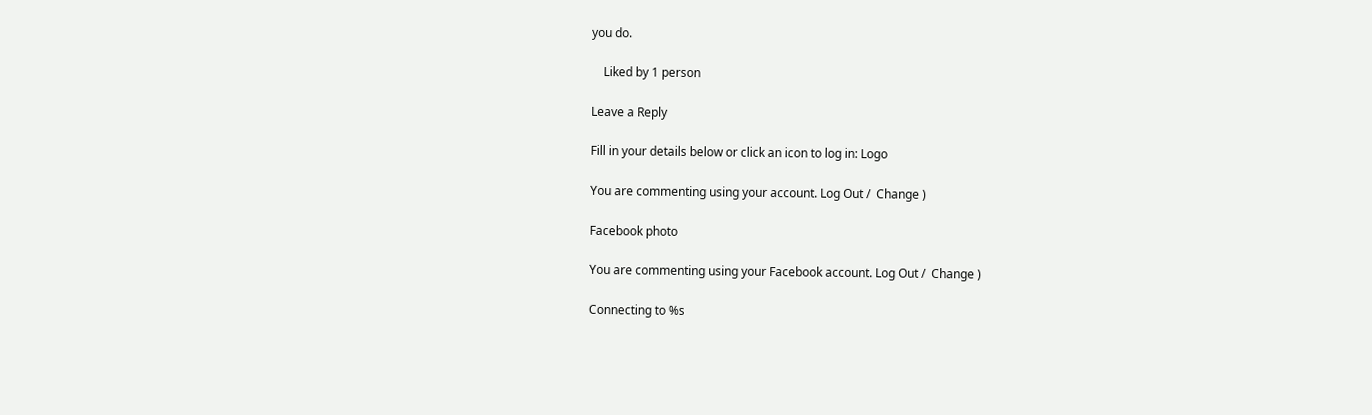you do.

    Liked by 1 person

Leave a Reply

Fill in your details below or click an icon to log in: Logo

You are commenting using your account. Log Out /  Change )

Facebook photo

You are commenting using your Facebook account. Log Out /  Change )

Connecting to %s